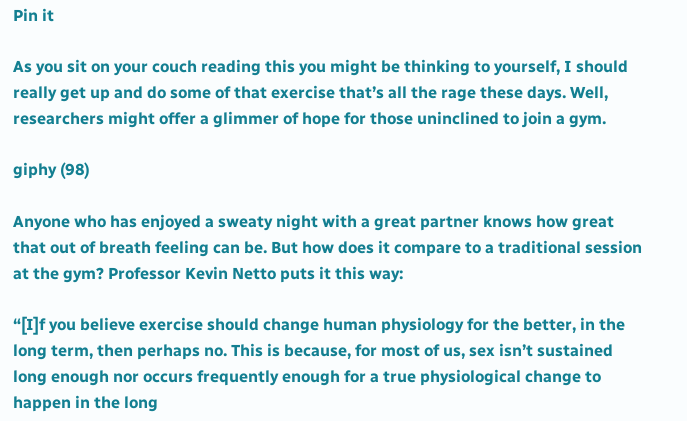Pin it

As you sit on your couch reading this you might be thinking to yourself, I should really get up and do some of that exercise that’s all the rage these days. Well, researchers might offer a glimmer of hope for those uninclined to join a gym.

giphy (98)

Anyone who has enjoyed a sweaty night with a great partner knows how great that out of breath feeling can be. But how does it compare to a traditional session at the gym? Professor Kevin Netto puts it this way:

“[I]f you believe exercise should change human physiology for the better, in the long term, then perhaps no. This is because, for most of us, sex isn’t sustained long enough nor occurs frequently enough for a true physiological change to happen in the long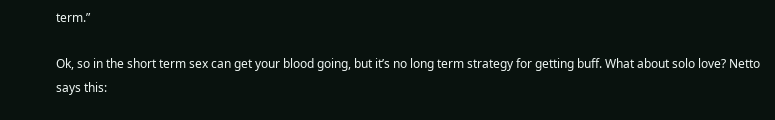term.”

Ok, so in the short term sex can get your blood going, but it’s no long term strategy for getting buff. What about solo love? Netto says this: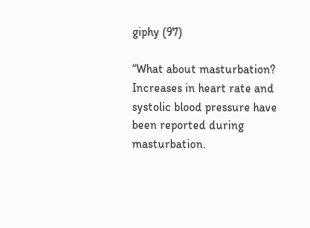giphy (97)

“What about masturbation? Increases in heart rate and systolic blood pressure have been reported during masturbation.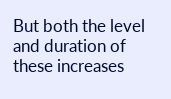But both the level and duration of these increases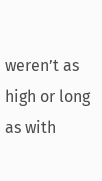weren’t as high or long as with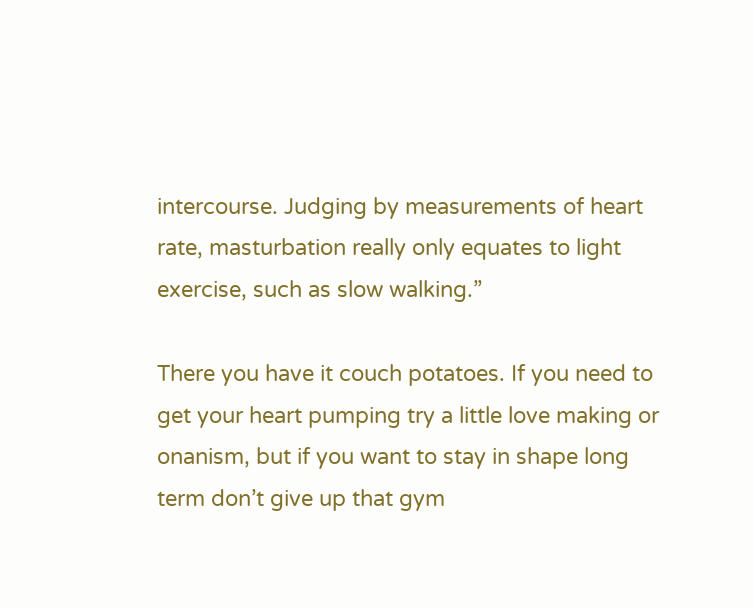intercourse. Judging by measurements of heart rate, masturbation really only equates to light exercise, such as slow walking.”

There you have it couch potatoes. If you need to get your heart pumping try a little love making or onanism, but if you want to stay in shape long term don’t give up that gym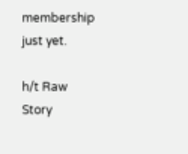membership just yet.

h/t Raw Story